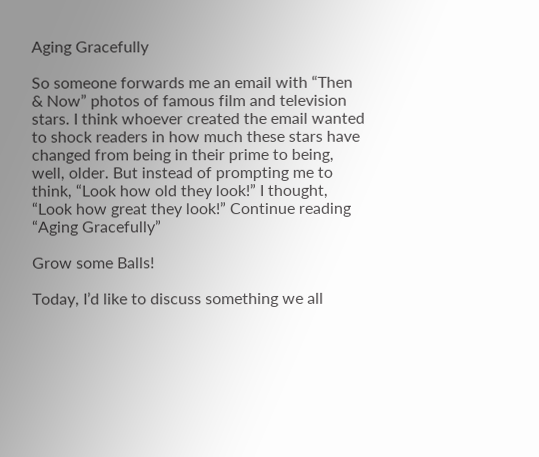Aging Gracefully

So someone forwards me an email with “Then & Now” photos of famous film and television stars. I think whoever created the email wanted to shock readers in how much these stars have changed from being in their prime to being, well, older. But instead of prompting me to think, “Look how old they look!” I thought, “Look how great they look!” Continue reading “Aging Gracefully”

Grow some Balls!

Today, I’d like to discuss something we all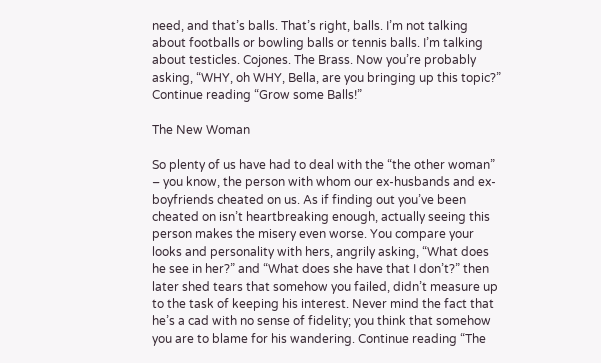need, and that’s balls. That’s right, balls. I’m not talking about footballs or bowling balls or tennis balls. I’m talking about testicles. Cojones. The Brass. Now you’re probably asking, “WHY, oh WHY, Bella, are you bringing up this topic?” Continue reading “Grow some Balls!”

The New Woman

So plenty of us have had to deal with the “the other woman” – you know, the person with whom our ex-husbands and ex-boyfriends cheated on us. As if finding out you’ve been cheated on isn’t heartbreaking enough, actually seeing this person makes the misery even worse. You compare your looks and personality with hers, angrily asking, “What does he see in her?” and “What does she have that I don’t?” then later shed tears that somehow you failed, didn’t measure up to the task of keeping his interest. Never mind the fact that he’s a cad with no sense of fidelity; you think that somehow you are to blame for his wandering. Continue reading “The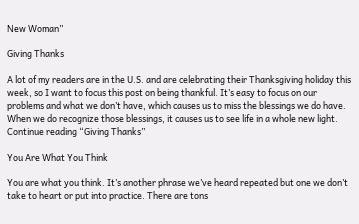New Woman”

Giving Thanks

A lot of my readers are in the U.S. and are celebrating their Thanksgiving holiday this week, so I want to focus this post on being thankful. It’s easy to focus on our problems and what we don’t have, which causes us to miss the blessings we do have. When we do recognize those blessings, it causes us to see life in a whole new light. Continue reading “Giving Thanks”

You Are What You Think

You are what you think. It’s another phrase we’ve heard repeated but one we don’t take to heart or put into practice. There are tons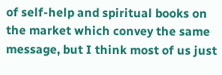of self-help and spiritual books on the market which convey the same message, but I think most of us just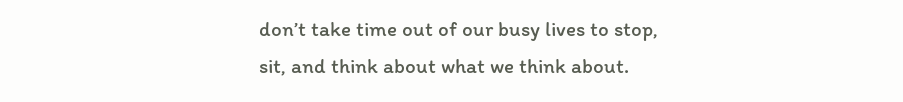don’t take time out of our busy lives to stop, sit, and think about what we think about.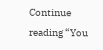Continue reading “You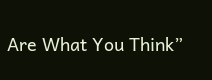Are What You Think”